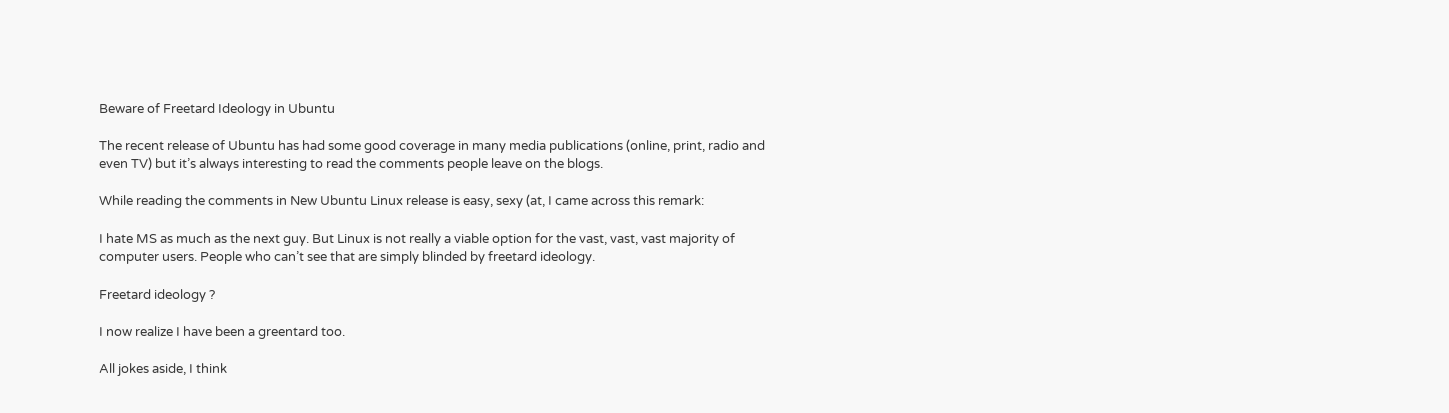Beware of Freetard Ideology in Ubuntu

The recent release of Ubuntu has had some good coverage in many media publications (online, print, radio and even TV) but it’s always interesting to read the comments people leave on the blogs.

While reading the comments in New Ubuntu Linux release is easy, sexy (at, I came across this remark:

I hate MS as much as the next guy. But Linux is not really a viable option for the vast, vast, vast majority of computer users. People who can’t see that are simply blinded by freetard ideology.

Freetard ideology ?

I now realize I have been a greentard too.

All jokes aside, I think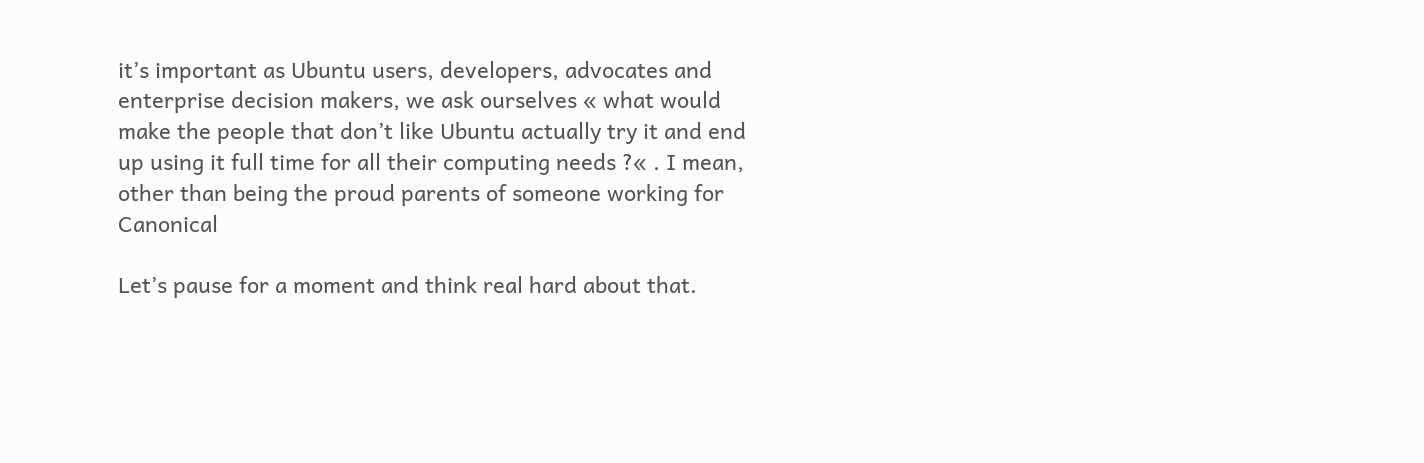it’s important as Ubuntu users, developers, advocates and enterprise decision makers, we ask ourselves « what would make the people that don’t like Ubuntu actually try it and end up using it full time for all their computing needs ?« . I mean, other than being the proud parents of someone working for Canonical

Let’s pause for a moment and think real hard about that.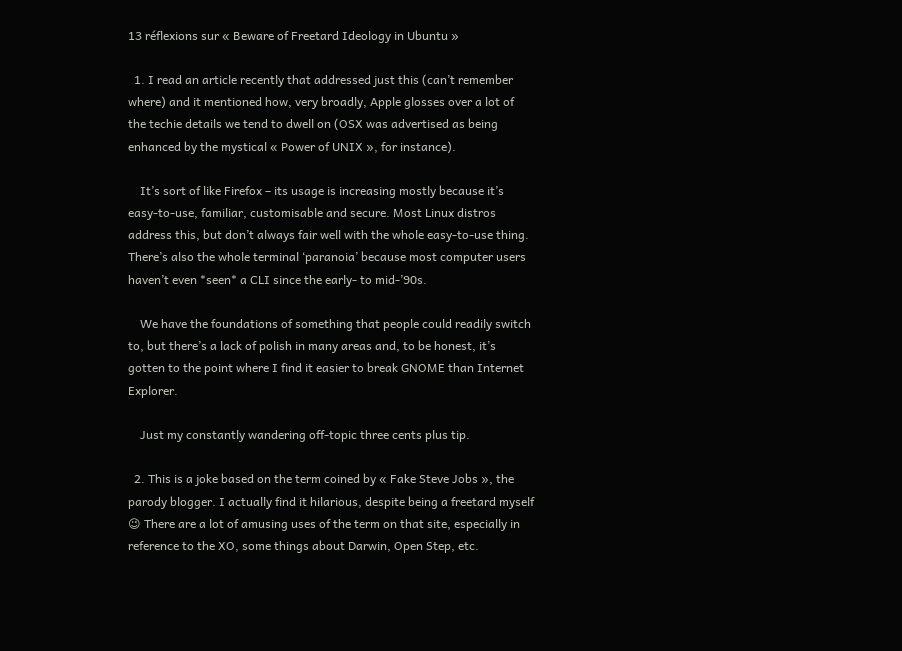13 réflexions sur « Beware of Freetard Ideology in Ubuntu »

  1. I read an article recently that addressed just this (can’t remember where) and it mentioned how, very broadly, Apple glosses over a lot of the techie details we tend to dwell on (OSX was advertised as being enhanced by the mystical « Power of UNIX », for instance).

    It’s sort of like Firefox – its usage is increasing mostly because it’s easy-to-use, familiar, customisable and secure. Most Linux distros address this, but don’t always fair well with the whole easy-to-use thing. There’s also the whole terminal ‘paranoia’ because most computer users haven’t even *seen* a CLI since the early- to mid-’90s.

    We have the foundations of something that people could readily switch to, but there’s a lack of polish in many areas and, to be honest, it’s gotten to the point where I find it easier to break GNOME than Internet Explorer.

    Just my constantly wandering off-topic three cents plus tip.

  2. This is a joke based on the term coined by « Fake Steve Jobs », the parody blogger. I actually find it hilarious, despite being a freetard myself 😉 There are a lot of amusing uses of the term on that site, especially in reference to the XO, some things about Darwin, Open Step, etc.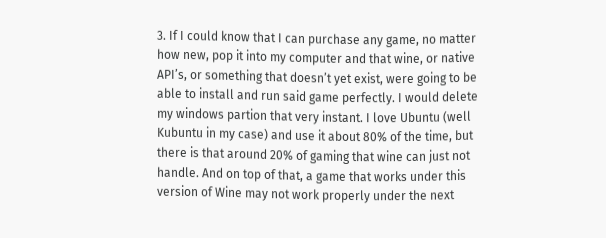3. If I could know that I can purchase any game, no matter how new, pop it into my computer and that wine, or native API’s, or something that doesn’t yet exist, were going to be able to install and run said game perfectly. I would delete my windows partion that very instant. I love Ubuntu (well Kubuntu in my case) and use it about 80% of the time, but there is that around 20% of gaming that wine can just not handle. And on top of that, a game that works under this version of Wine may not work properly under the next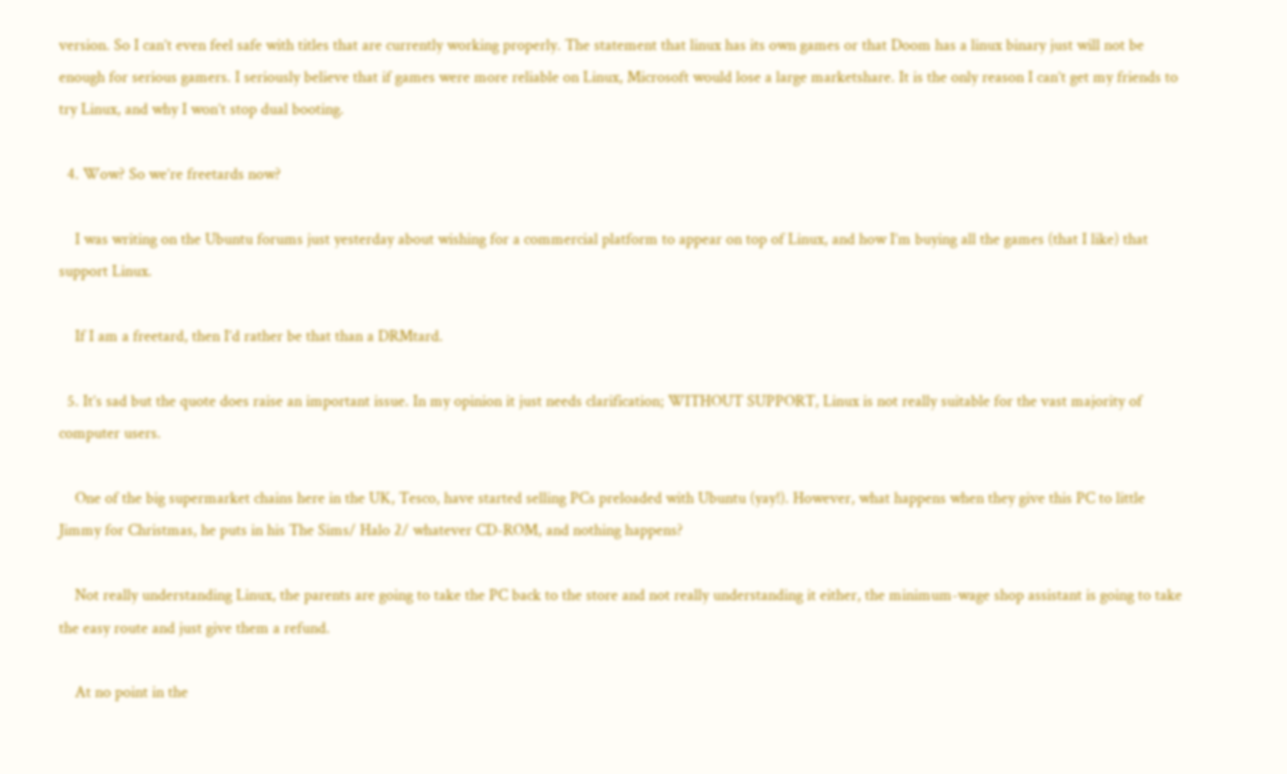version. So I can’t even feel safe with titles that are currently working properly. The statement that linux has its own games or that Doom has a linux binary just will not be enough for serious gamers. I seriously believe that if games were more reliable on Linux, Microsoft would lose a large marketshare. It is the only reason I can’t get my friends to try Linux, and why I won’t stop dual booting.

  4. Wow? So we’re freetards now?

    I was writing on the Ubuntu forums just yesterday about wishing for a commercial platform to appear on top of Linux, and how I’m buying all the games (that I like) that support Linux.

    If I am a freetard, then I’d rather be that than a DRMtard.

  5. It’s sad but the quote does raise an important issue. In my opinion it just needs clarification; WITHOUT SUPPORT, Linux is not really suitable for the vast majority of computer users.

    One of the big supermarket chains here in the UK, Tesco, have started selling PCs preloaded with Ubuntu (yay!). However, what happens when they give this PC to little Jimmy for Christmas, he puts in his The Sims/ Halo 2/ whatever CD-ROM, and nothing happens?

    Not really understanding Linux, the parents are going to take the PC back to the store and not really understanding it either, the minimum-wage shop assistant is going to take the easy route and just give them a refund.

    At no point in the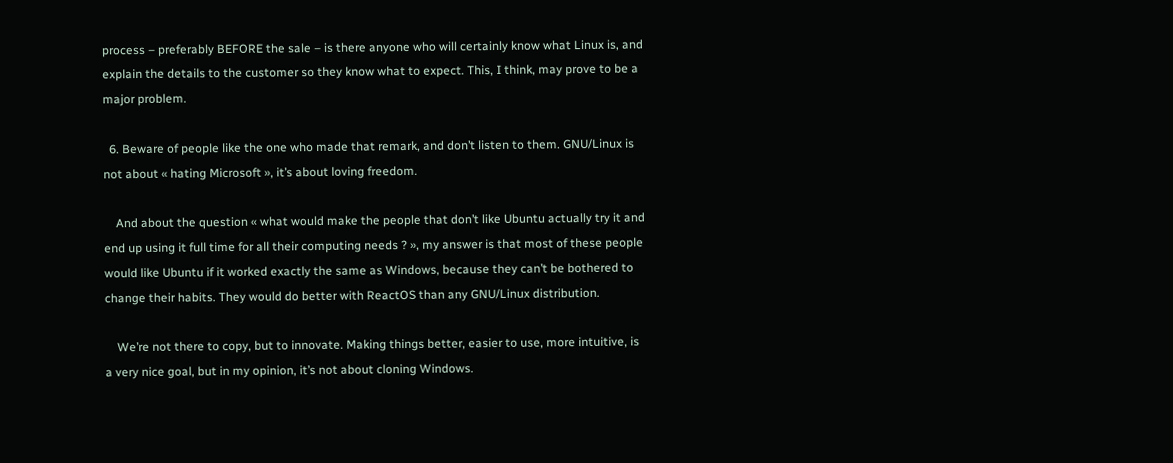process – preferably BEFORE the sale – is there anyone who will certainly know what Linux is, and explain the details to the customer so they know what to expect. This, I think, may prove to be a major problem.

  6. Beware of people like the one who made that remark, and don’t listen to them. GNU/Linux is not about « hating Microsoft », it’s about loving freedom.

    And about the question « what would make the people that don’t like Ubuntu actually try it and end up using it full time for all their computing needs ? », my answer is that most of these people would like Ubuntu if it worked exactly the same as Windows, because they can’t be bothered to change their habits. They would do better with ReactOS than any GNU/Linux distribution.

    We’re not there to copy, but to innovate. Making things better, easier to use, more intuitive, is a very nice goal, but in my opinion, it’s not about cloning Windows.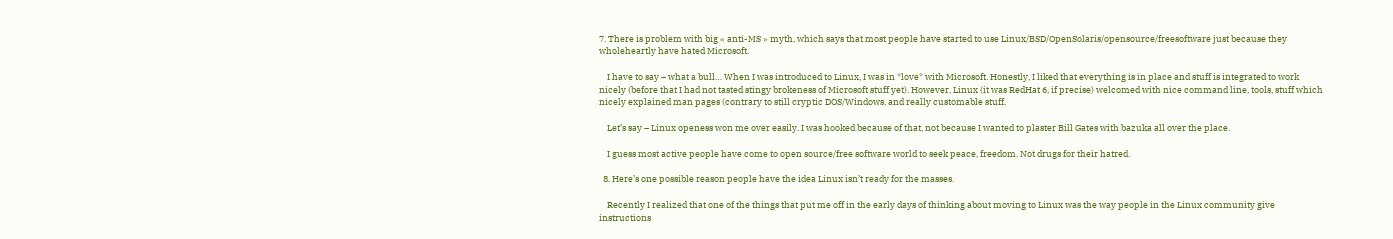7. There is problem with big « anti-MS » myth, which says that most people have started to use Linux/BSD/OpenSolaris/opensource/freesoftware just because they wholeheartly have hated Microsoft.

    I have to say – what a bull… When I was introduced to Linux, I was in *love* with Microsoft. Honestly, I liked that everything is in place and stuff is integrated to work nicely (before that I had not tasted stingy brokeness of Microsoft stuff yet). However, Linux (it was RedHat 6, if precise) welcomed with nice command line, tools, stuff which nicely explained man pages (contrary to still cryptic DOS/Windows, and really customable stuff.

    Let’s say – Linux openess won me over easily. I was hooked because of that, not because I wanted to plaster Bill Gates with bazuka all over the place.

    I guess most active people have come to open source/free software world to seek peace, freedom. Not drugs for their hatred.

  8. Here’s one possible reason people have the idea Linux isn’t ready for the masses.

    Recently I realized that one of the things that put me off in the early days of thinking about moving to Linux was the way people in the Linux community give instructions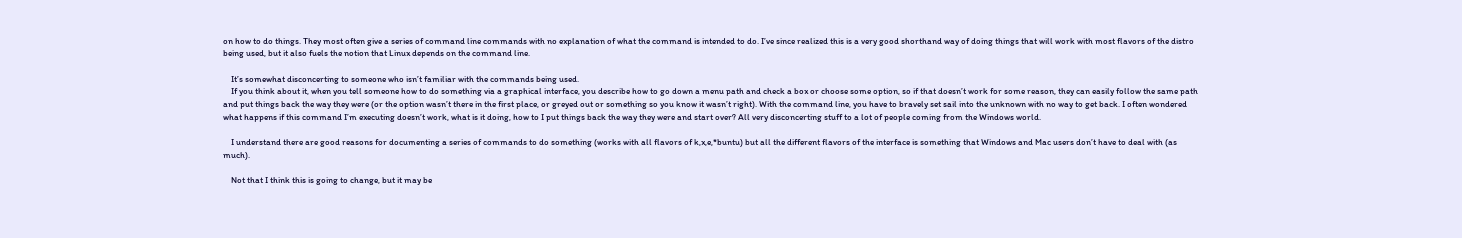on how to do things. They most often give a series of command line commands with no explanation of what the command is intended to do. I’ve since realized this is a very good shorthand way of doing things that will work with most flavors of the distro being used, but it also fuels the notion that Linux depends on the command line.

    It’s somewhat disconcerting to someone who isn’t familiar with the commands being used.
    If you think about it, when you tell someone how to do something via a graphical interface, you describe how to go down a menu path and check a box or choose some option, so if that doesn’t work for some reason, they can easily follow the same path and put things back the way they were (or the option wasn’t there in the first place, or greyed out or something so you know it wasn’t right). With the command line, you have to bravely set sail into the unknown with no way to get back. I often wondered what happens if this command I’m executing doesn’t work, what is it doing, how to I put things back the way they were and start over? All very disconcerting stuff to a lot of people coming from the Windows world.

    I understand there are good reasons for documenting a series of commands to do something (works with all flavors of k,x,e,*buntu) but all the different flavors of the interface is something that Windows and Mac users don’t have to deal with (as much).

    Not that I think this is going to change, but it may be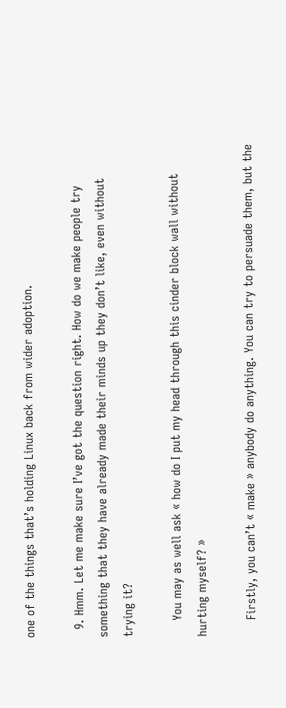one of the things that’s holding Linux back from wider adoption.

  9. Hmm. Let me make sure I’ve got the question right. How do we make people try something that they have already made their minds up they don’t like, even without trying it?

    You may as well ask « how do I put my head through this cinder block wall without hurting myself? »

    Firstly, you can’t « make » anybody do anything. You can try to persuade them, but the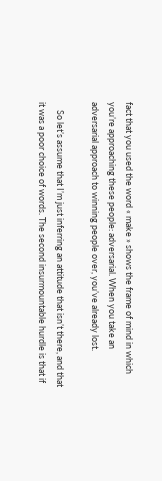fact that you used the word « make » shows the frame of mind in which you’re approaching these people: adversarial. When you take an adversarial approach to winning people over, you’ve already lost.

    So let’s assume that I’m just inferring an attitude that isn’t there, and that it was a poor choice of words. The second insurmountable hurdle is that if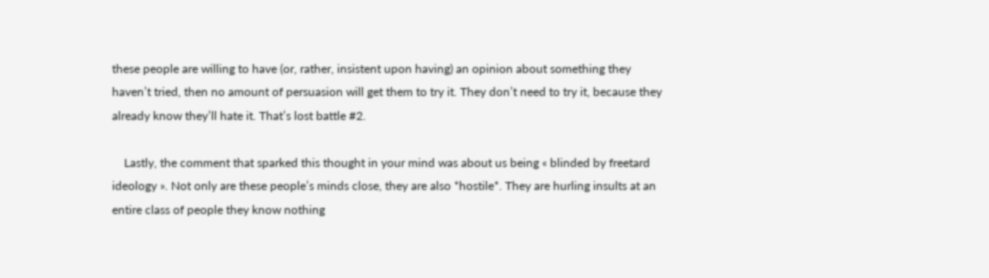these people are willing to have (or, rather, insistent upon having) an opinion about something they haven’t tried, then no amount of persuasion will get them to try it. They don’t need to try it, because they already know they’ll hate it. That’s lost battle #2.

    Lastly, the comment that sparked this thought in your mind was about us being « blinded by freetard ideology ». Not only are these people’s minds close, they are also *hostile*. They are hurling insults at an entire class of people they know nothing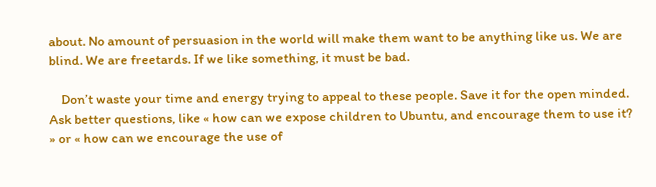about. No amount of persuasion in the world will make them want to be anything like us. We are blind. We are freetards. If we like something, it must be bad.

    Don’t waste your time and energy trying to appeal to these people. Save it for the open minded. Ask better questions, like « how can we expose children to Ubuntu, and encourage them to use it? » or « how can we encourage the use of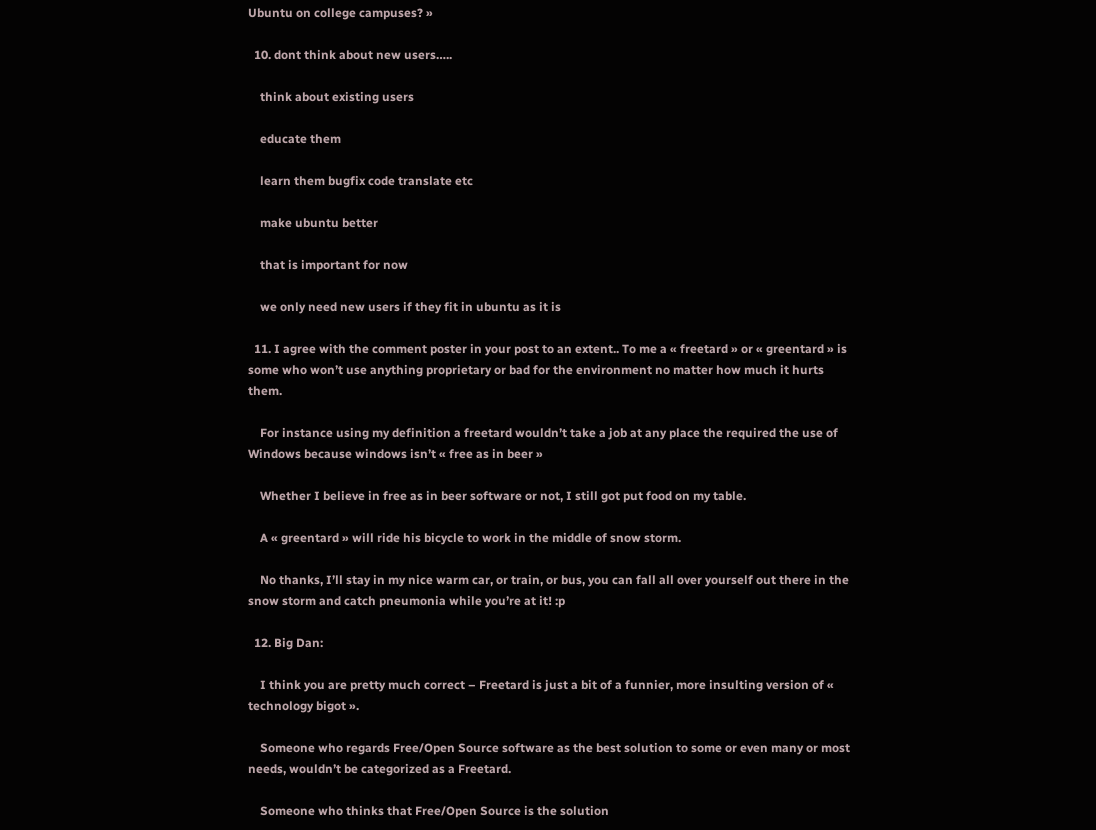Ubuntu on college campuses? »

  10. dont think about new users…..

    think about existing users

    educate them

    learn them bugfix code translate etc

    make ubuntu better

    that is important for now

    we only need new users if they fit in ubuntu as it is

  11. I agree with the comment poster in your post to an extent.. To me a « freetard » or « greentard » is some who won’t use anything proprietary or bad for the environment no matter how much it hurts them.

    For instance using my definition a freetard wouldn’t take a job at any place the required the use of Windows because windows isn’t « free as in beer »

    Whether I believe in free as in beer software or not, I still got put food on my table.

    A « greentard » will ride his bicycle to work in the middle of snow storm.

    No thanks, I’ll stay in my nice warm car, or train, or bus, you can fall all over yourself out there in the snow storm and catch pneumonia while you’re at it! :p

  12. Big Dan:

    I think you are pretty much correct – Freetard is just a bit of a funnier, more insulting version of « technology bigot ».

    Someone who regards Free/Open Source software as the best solution to some or even many or most needs, wouldn’t be categorized as a Freetard.

    Someone who thinks that Free/Open Source is the solution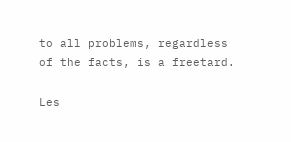to all problems, regardless of the facts, is a freetard.

Les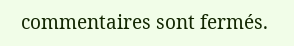commentaires sont fermés.